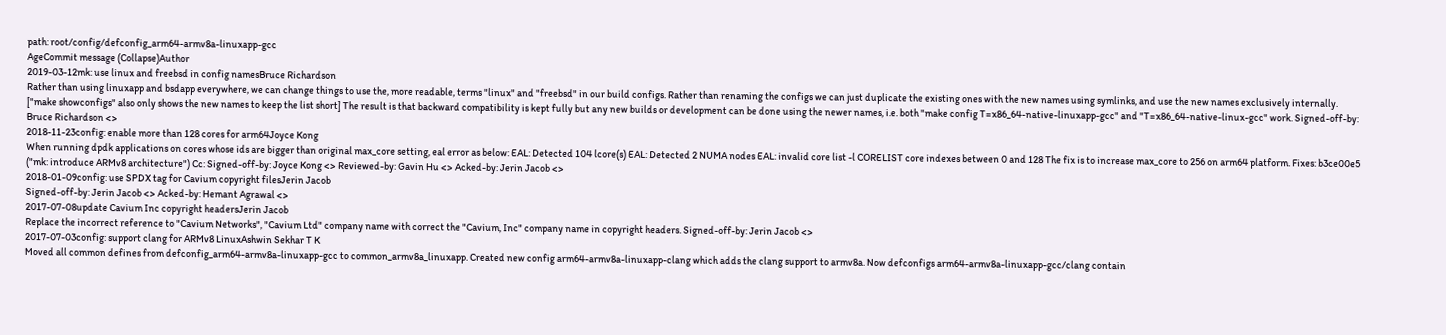path: root/config/defconfig_arm64-armv8a-linuxapp-gcc
AgeCommit message (Collapse)Author
2019-03-12mk: use linux and freebsd in config namesBruce Richardson
Rather than using linuxapp and bsdapp everywhere, we can change things to use the, more readable, terms "linux" and "freebsd" in our build configs. Rather than renaming the configs we can just duplicate the existing ones with the new names using symlinks, and use the new names exclusively internally. ["make showconfigs" also only shows the new names to keep the list short] The result is that backward compatibility is kept fully but any new builds or development can be done using the newer names, i.e. both "make config T=x86_64-native-linuxapp-gcc" and "T=x86_64-native-linux-gcc" work. Signed-off-by: Bruce Richardson <>
2018-11-23config: enable more than 128 cores for arm64Joyce Kong
When running dpdk applications on cores whose ids are bigger than original max_core setting, eal error as below: EAL: Detected 104 lcore(s) EAL: Detected 2 NUMA nodes EAL: invalid core list -l CORELIST core indexes between 0 and 128 The fix is to increase max_core to 256 on arm64 platform. Fixes: b3ce00e5 ("mk: introduce ARMv8 architecture") Cc: Signed-off-by: Joyce Kong <> Reviewed-by: Gavin Hu <> Acked-by: Jerin Jacob <>
2018-01-09config: use SPDX tag for Cavium copyright filesJerin Jacob
Signed-off-by: Jerin Jacob <> Acked-by: Hemant Agrawal <>
2017-07-08update Cavium Inc copyright headersJerin Jacob
Replace the incorrect reference to "Cavium Networks", "Cavium Ltd" company name with correct the "Cavium, Inc" company name in copyright headers. Signed-off-by: Jerin Jacob <>
2017-07-03config: support clang for ARMv8 LinuxAshwin Sekhar T K
Moved all common defines from defconfig_arm64-armv8a-linuxapp-gcc to common_armv8a_linuxapp. Created new config arm64-armv8a-linuxapp-clang which adds the clang support to armv8a. Now defconfigs arm64-armv8a-linuxapp-gcc/clang contain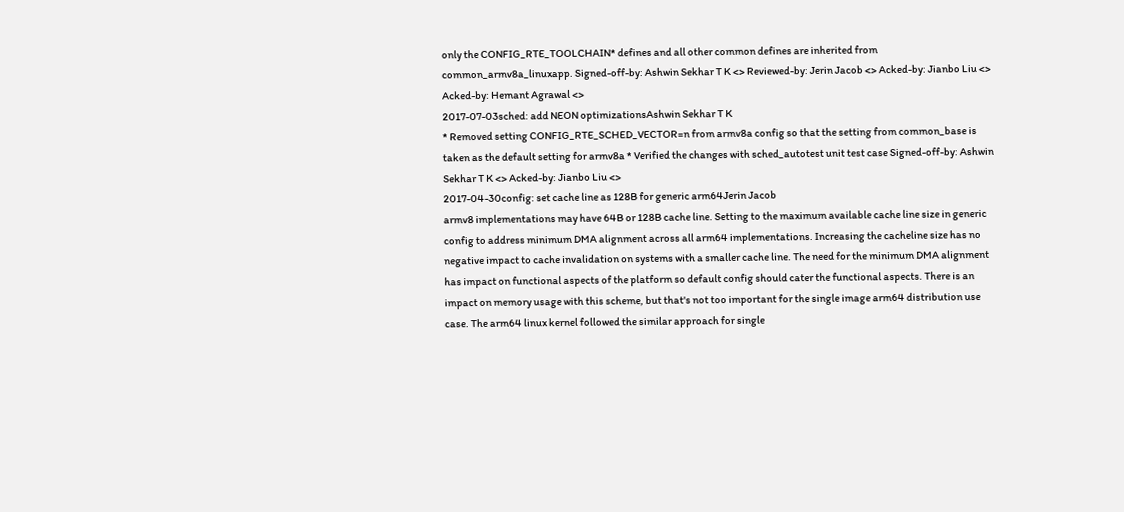only the CONFIG_RTE_TOOLCHAIN* defines and all other common defines are inherited from common_armv8a_linuxapp. Signed-off-by: Ashwin Sekhar T K <> Reviewed-by: Jerin Jacob <> Acked-by: Jianbo Liu <> Acked-by: Hemant Agrawal <>
2017-07-03sched: add NEON optimizationsAshwin Sekhar T K
* Removed setting CONFIG_RTE_SCHED_VECTOR=n from armv8a config so that the setting from common_base is taken as the default setting for armv8a * Verified the changes with sched_autotest unit test case Signed-off-by: Ashwin Sekhar T K <> Acked-by: Jianbo Liu <>
2017-04-30config: set cache line as 128B for generic arm64Jerin Jacob
armv8 implementations may have 64B or 128B cache line. Setting to the maximum available cache line size in generic config to address minimum DMA alignment across all arm64 implementations. Increasing the cacheline size has no negative impact to cache invalidation on systems with a smaller cache line. The need for the minimum DMA alignment has impact on functional aspects of the platform so default config should cater the functional aspects. There is an impact on memory usage with this scheme, but that's not too important for the single image arm64 distribution use case. The arm64 linux kernel followed the similar approach for single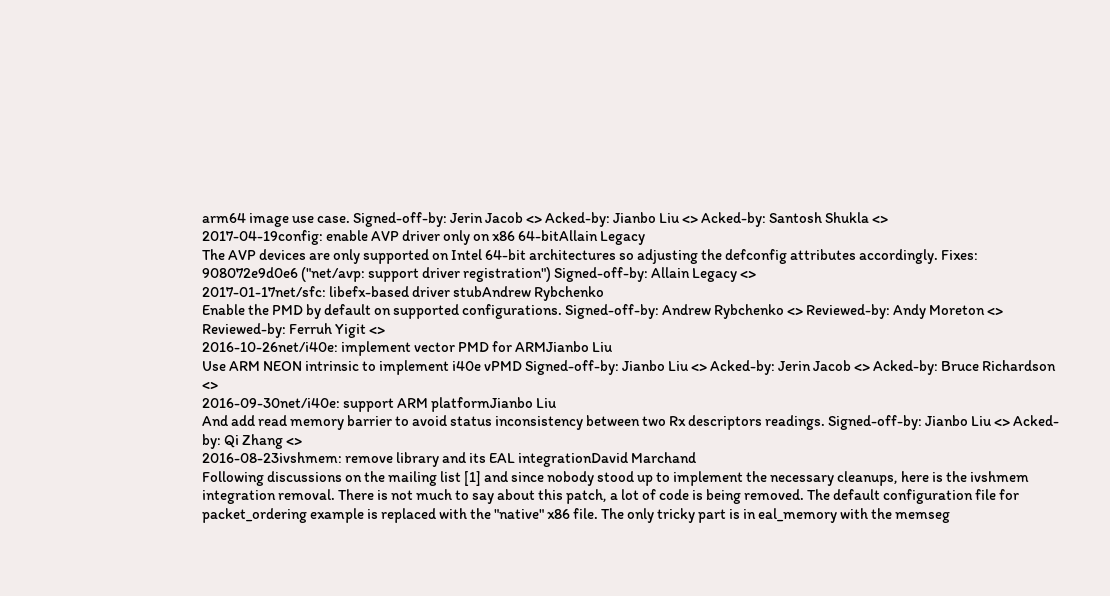arm64 image use case. Signed-off-by: Jerin Jacob <> Acked-by: Jianbo Liu <> Acked-by: Santosh Shukla <>
2017-04-19config: enable AVP driver only on x86 64-bitAllain Legacy
The AVP devices are only supported on Intel 64-bit architectures so adjusting the defconfig attributes accordingly. Fixes: 908072e9d0e6 ("net/avp: support driver registration") Signed-off-by: Allain Legacy <>
2017-01-17net/sfc: libefx-based driver stubAndrew Rybchenko
Enable the PMD by default on supported configurations. Signed-off-by: Andrew Rybchenko <> Reviewed-by: Andy Moreton <> Reviewed-by: Ferruh Yigit <>
2016-10-26net/i40e: implement vector PMD for ARMJianbo Liu
Use ARM NEON intrinsic to implement i40e vPMD Signed-off-by: Jianbo Liu <> Acked-by: Jerin Jacob <> Acked-by: Bruce Richardson <>
2016-09-30net/i40e: support ARM platformJianbo Liu
And add read memory barrier to avoid status inconsistency between two Rx descriptors readings. Signed-off-by: Jianbo Liu <> Acked-by: Qi Zhang <>
2016-08-23ivshmem: remove library and its EAL integrationDavid Marchand
Following discussions on the mailing list [1] and since nobody stood up to implement the necessary cleanups, here is the ivshmem integration removal. There is not much to say about this patch, a lot of code is being removed. The default configuration file for packet_ordering example is replaced with the "native" x86 file. The only tricky part is in eal_memory with the memseg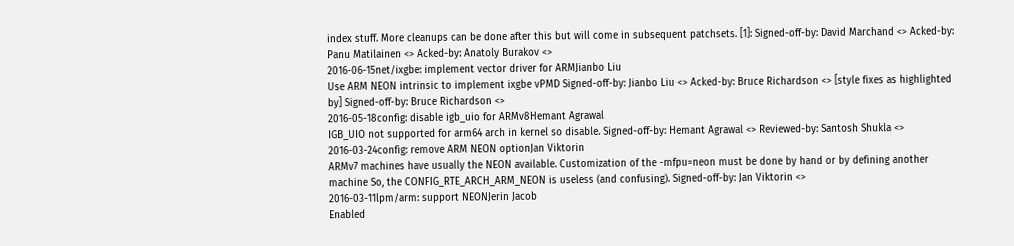index stuff. More cleanups can be done after this but will come in subsequent patchsets. [1]: Signed-off-by: David Marchand <> Acked-by: Panu Matilainen <> Acked-by: Anatoly Burakov <>
2016-06-15net/ixgbe: implement vector driver for ARMJianbo Liu
Use ARM NEON intrinsic to implement ixgbe vPMD Signed-off-by: Jianbo Liu <> Acked-by: Bruce Richardson <> [style fixes as highlighted by] Signed-off-by: Bruce Richardson <>
2016-05-18config: disable igb_uio for ARMv8Hemant Agrawal
IGB_UIO not supported for arm64 arch in kernel so disable. Signed-off-by: Hemant Agrawal <> Reviewed-by: Santosh Shukla <>
2016-03-24config: remove ARM NEON optionJan Viktorin
ARMv7 machines have usually the NEON available. Customization of the -mfpu=neon must be done by hand or by defining another machine So, the CONFIG_RTE_ARCH_ARM_NEON is useless (and confusing). Signed-off-by: Jan Viktorin <>
2016-03-11lpm/arm: support NEONJerin Jacob
Enabled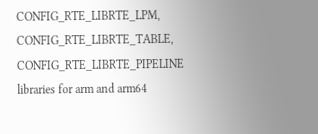CONFIG_RTE_LIBRTE_LPM, CONFIG_RTE_LIBRTE_TABLE, CONFIG_RTE_LIBRTE_PIPELINE libraries for arm and arm64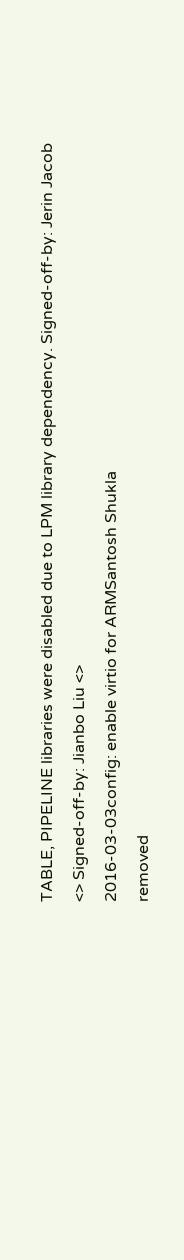TABLE, PIPELINE libraries were disabled due to LPM library dependency. Signed-off-by: Jerin Jacob <> Signed-off-by: Jianbo Liu <>
2016-03-03config: enable virtio for ARMSantosh Shukla
removed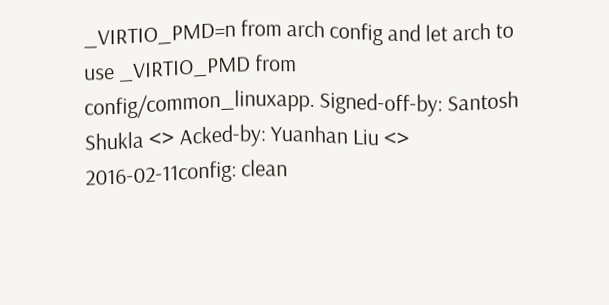_VIRTIO_PMD=n from arch config and let arch to use _VIRTIO_PMD from config/common_linuxapp. Signed-off-by: Santosh Shukla <> Acked-by: Yuanhan Liu <>
2016-02-11config: clean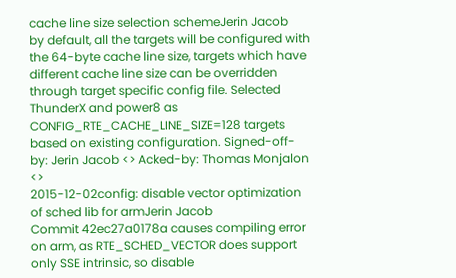cache line size selection schemeJerin Jacob
by default, all the targets will be configured with the 64-byte cache line size, targets which have different cache line size can be overridden through target specific config file. Selected ThunderX and power8 as CONFIG_RTE_CACHE_LINE_SIZE=128 targets based on existing configuration. Signed-off-by: Jerin Jacob <> Acked-by: Thomas Monjalon <>
2015-12-02config: disable vector optimization of sched lib for armJerin Jacob
Commit 42ec27a0178a causes compiling error on arm, as RTE_SCHED_VECTOR does support only SSE intrinsic, so disable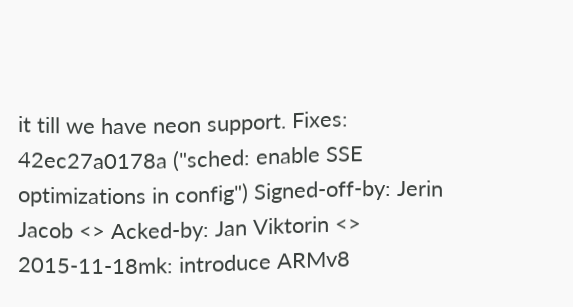it till we have neon support. Fixes: 42ec27a0178a ("sched: enable SSE optimizations in config") Signed-off-by: Jerin Jacob <> Acked-by: Jan Viktorin <>
2015-11-18mk: introduce ARMv8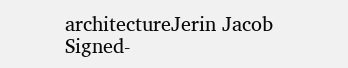architectureJerin Jacob
Signed-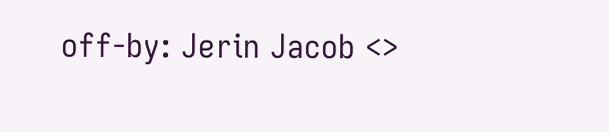off-by: Jerin Jacob <>